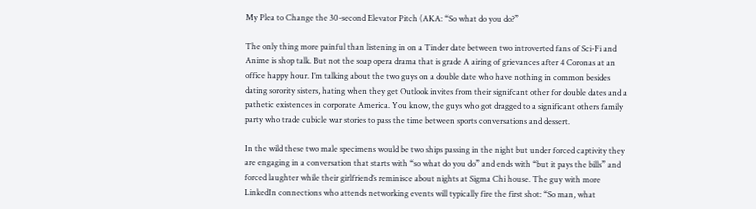My Plea to Change the 30-second Elevator Pitch (AKA: “So what do you do?”

The only thing more painful than listening in on a Tinder date between two introverted fans of Sci-Fi and Anime is shop talk. But not the soap opera drama that is grade A airing of grievances after 4 Coronas at an office happy hour. I’m talking about the two guys on a double date who have nothing in common besides dating sorority sisters, hating when they get Outlook invites from their signifcant other for double dates and a pathetic existences in corporate America. You know, the guys who got dragged to a significant others family party who trade cubicle war stories to pass the time between sports conversations and dessert.

In the wild these two male specimens would be two ships passing in the night but under forced captivity they are engaging in a conversation that starts with “so what do you do” and ends with “but it pays the bills” and forced laughter while their girlfriend’s reminisce about nights at Sigma Chi house. The guy with more LinkedIn connections who attends networking events will typically fire the first shot: “So man, what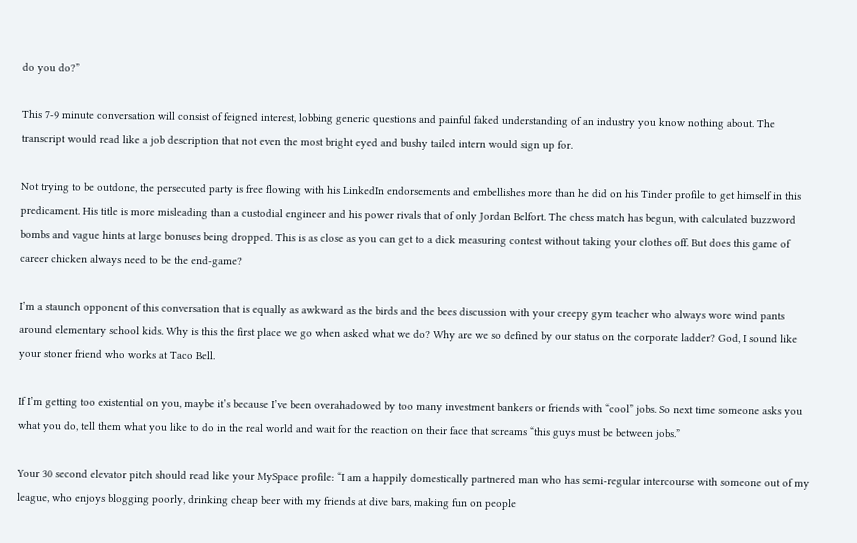do you do?”

This 7-9 minute conversation will consist of feigned interest, lobbing generic questions and painful faked understanding of an industry you know nothing about. The transcript would read like a job description that not even the most bright eyed and bushy tailed intern would sign up for.

Not trying to be outdone, the persecuted party is free flowing with his LinkedIn endorsements and embellishes more than he did on his Tinder profile to get himself in this predicament. His title is more misleading than a custodial engineer and his power rivals that of only Jordan Belfort. The chess match has begun, with calculated buzzword bombs and vague hints at large bonuses being dropped. This is as close as you can get to a dick measuring contest without taking your clothes off. But does this game of career chicken always need to be the end-game?

I’m a staunch opponent of this conversation that is equally as awkward as the birds and the bees discussion with your creepy gym teacher who always wore wind pants around elementary school kids. Why is this the first place we go when asked what we do? Why are we so defined by our status on the corporate ladder? God, I sound like your stoner friend who works at Taco Bell.

If I’m getting too existential on you, maybe it’s because I’ve been overahadowed by too many investment bankers or friends with “cool” jobs. So next time someone asks you what you do, tell them what you like to do in the real world and wait for the reaction on their face that screams “this guys must be between jobs.”

Your 30 second elevator pitch should read like your MySpace profile: “I am a happily domestically partnered man who has semi-regular intercourse with someone out of my league, who enjoys blogging poorly, drinking cheap beer with my friends at dive bars, making fun on people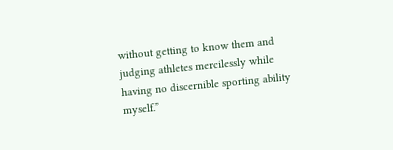without getting to know them and judging athletes mercilessly while having no discernible sporting ability myself.”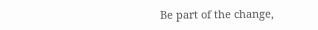Be part of the change,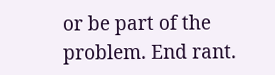or be part of the problem. End rant.